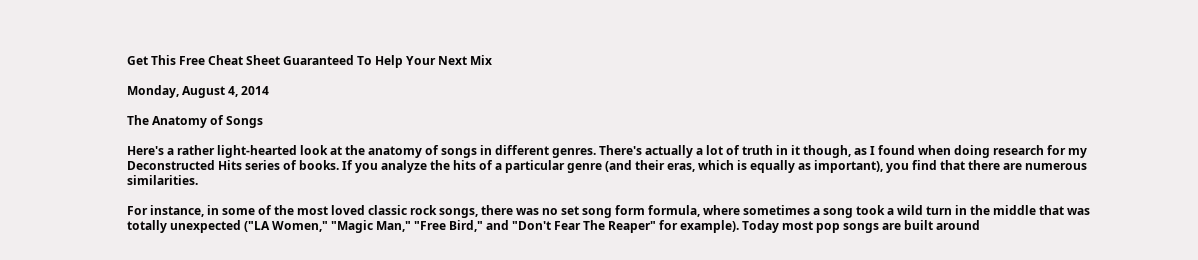Get This Free Cheat Sheet Guaranteed To Help Your Next Mix

Monday, August 4, 2014

The Anatomy of Songs

Here's a rather light-hearted look at the anatomy of songs in different genres. There's actually a lot of truth in it though, as I found when doing research for my Deconstructed Hits series of books. If you analyze the hits of a particular genre (and their eras, which is equally as important), you find that there are numerous similarities.

For instance, in some of the most loved classic rock songs, there was no set song form formula, where sometimes a song took a wild turn in the middle that was totally unexpected ("LA Women," "Magic Man," "Free Bird," and "Don't Fear The Reaper" for example). Today most pop songs are built around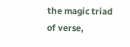the magic triad of verse,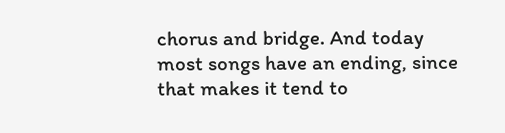chorus and bridge. And today most songs have an ending, since that makes it tend to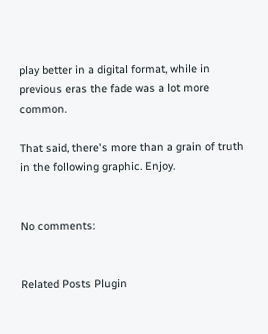play better in a digital format, while in previous eras the fade was a lot more common.

That said, there's more than a grain of truth in the following graphic. Enjoy.


No comments:


Related Posts Plugin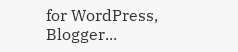for WordPress, Blogger...